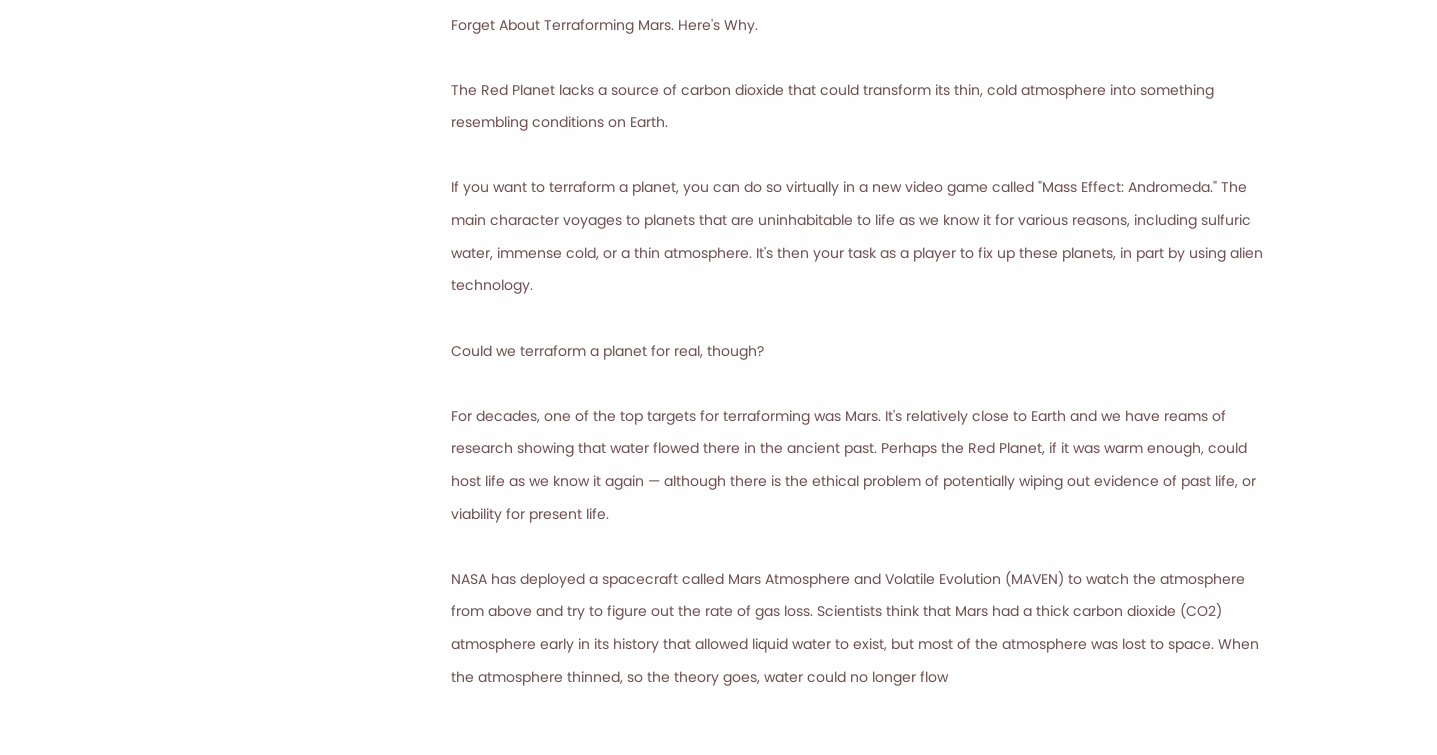Forget About Terraforming Mars. Here's Why.

The Red Planet lacks a source of carbon dioxide that could transform its thin, cold atmosphere into something resembling conditions on Earth.

If you want to terraform a planet, you can do so virtually in a new video game called "Mass Effect: Andromeda." The main character voyages to planets that are uninhabitable to life as we know it for various reasons, including sulfuric water, immense cold, or a thin atmosphere. It's then your task as a player to fix up these planets, in part by using alien technology.

Could we terraform a planet for real, though?

For decades, one of the top targets for terraforming was Mars. It's relatively close to Earth and we have reams of research showing that water flowed there in the ancient past. Perhaps the Red Planet, if it was warm enough, could host life as we know it again — although there is the ethical problem of potentially wiping out evidence of past life, or viability for present life.

NASA has deployed a spacecraft called Mars Atmosphere and Volatile Evolution (MAVEN) to watch the atmosphere from above and try to figure out the rate of gas loss. Scientists think that Mars had a thick carbon dioxide (CO2) atmosphere early in its history that allowed liquid water to exist, but most of the atmosphere was lost to space. When the atmosphere thinned, so the theory goes, water could no longer flow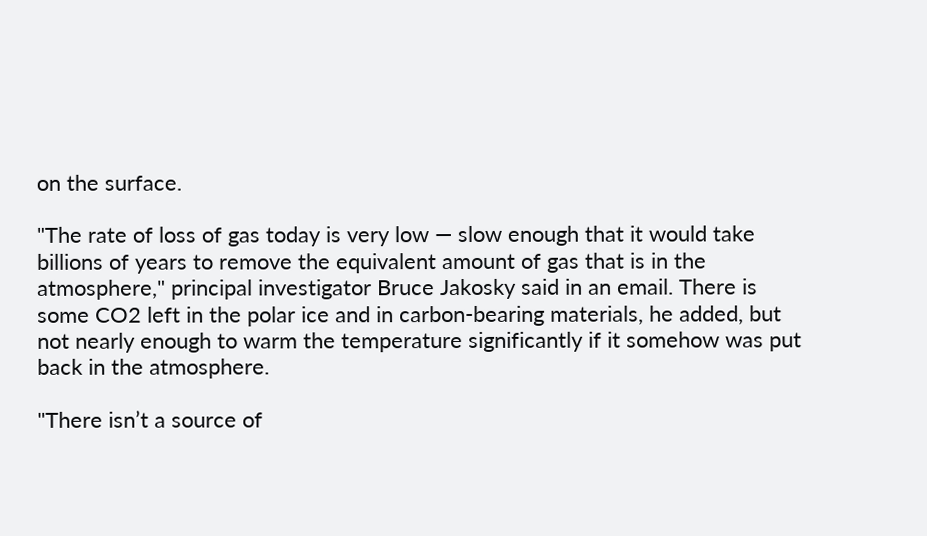on the surface.

"The rate of loss of gas today is very low — slow enough that it would take billions of years to remove the equivalent amount of gas that is in the atmosphere," principal investigator Bruce Jakosky said in an email. There is some CO2 left in the polar ice and in carbon-bearing materials, he added, but not nearly enough to warm the temperature significantly if it somehow was put back in the atmosphere.

"There isn’t a source of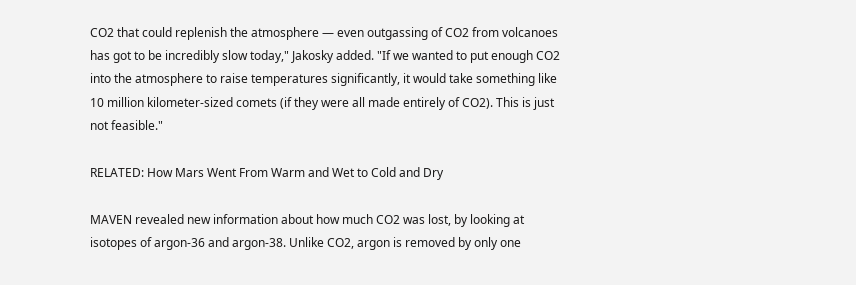CO2 that could replenish the atmosphere — even outgassing of CO2 from volcanoes has got to be incredibly slow today," Jakosky added. "If we wanted to put enough CO2 into the atmosphere to raise temperatures significantly, it would take something like 10 million kilometer-sized comets (if they were all made entirely of CO2). This is just not feasible."

RELATED: How Mars Went From Warm and Wet to Cold and Dry

MAVEN revealed new information about how much CO2 was lost, by looking at isotopes of argon-36 and argon-38. Unlike CO2, argon is removed by only one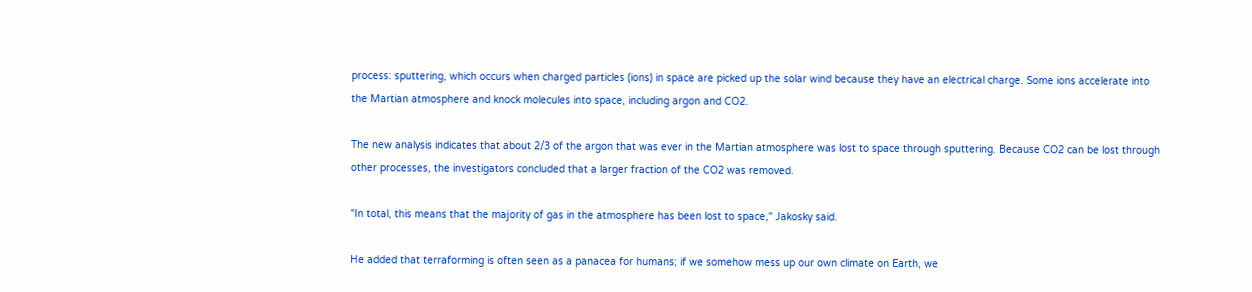process: sputtering, which occurs when charged particles (ions) in space are picked up the solar wind because they have an electrical charge. Some ions accelerate into the Martian atmosphere and knock molecules into space, including argon and CO2.

The new analysis indicates that about 2/3 of the argon that was ever in the Martian atmosphere was lost to space through sputtering. Because CO2 can be lost through other processes, the investigators concluded that a larger fraction of the CO2 was removed.

"In total, this means that the majority of gas in the atmosphere has been lost to space," Jakosky said.

He added that terraforming is often seen as a panacea for humans; if we somehow mess up our own climate on Earth, we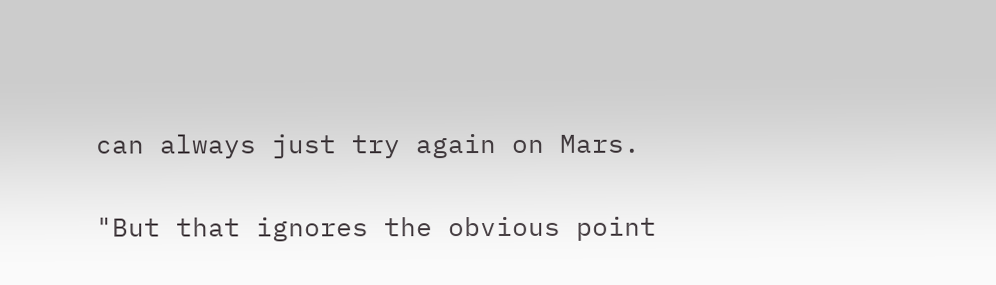can always just try again on Mars.

"But that ignores the obvious point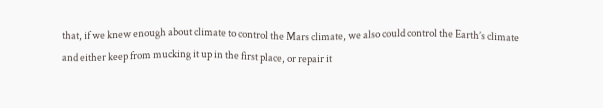that, if we knew enough about climate to control the Mars climate, we also could control the Earth’s climate and either keep from mucking it up in the first place, or repair it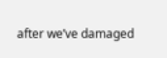after we’ve damaged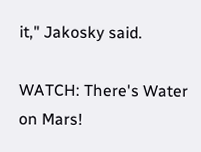it," Jakosky said.

WATCH: There's Water on Mars!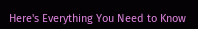Here's Everything You Need to Know